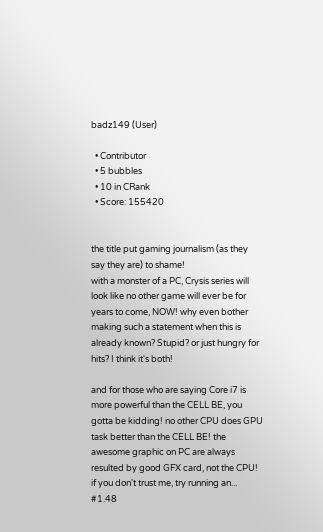badz149 (User)

  • Contributor
  • 5 bubbles
  • 10 in CRank
  • Score: 155420


the title put gaming journalism (as they say they are) to shame!
with a monster of a PC, Crysis series will look like no other game will ever be for years to come, NOW! why even bother making such a statement when this is already known? Stupid? or just hungry for hits? I think it's both!

and for those who are saying Core i7 is more powerful than the CELL BE, you gotta be kidding! no other CPU does GPU task better than the CELL BE! the awesome graphic on PC are always resulted by good GFX card, not the CPU! if you don't trust me, try running an... #1.48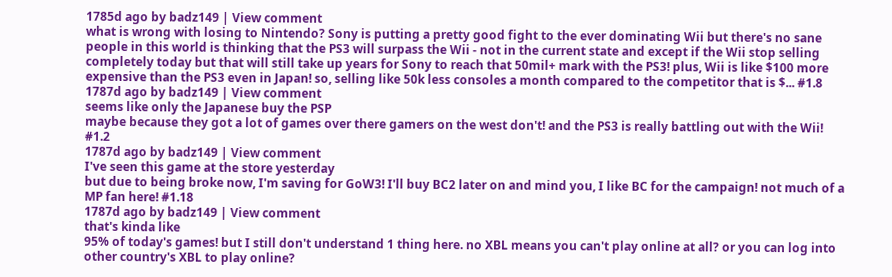1785d ago by badz149 | View comment
what is wrong with losing to Nintendo? Sony is putting a pretty good fight to the ever dominating Wii but there's no sane people in this world is thinking that the PS3 will surpass the Wii - not in the current state and except if the Wii stop selling completely today but that will still take up years for Sony to reach that 50mil+ mark with the PS3! plus, Wii is like $100 more expensive than the PS3 even in Japan! so, selling like 50k less consoles a month compared to the competitor that is $... #1.8
1787d ago by badz149 | View comment
seems like only the Japanese buy the PSP
maybe because they got a lot of games over there gamers on the west don't! and the PS3 is really battling out with the Wii! #1.2
1787d ago by badz149 | View comment
I've seen this game at the store yesterday
but due to being broke now, I'm saving for GoW3! I'll buy BC2 later on and mind you, I like BC for the campaign! not much of a MP fan here! #1.18
1787d ago by badz149 | View comment
that's kinda like
95% of today's games! but I still don't understand 1 thing here. no XBL means you can't play online at all? or you can log into other country's XBL to play online?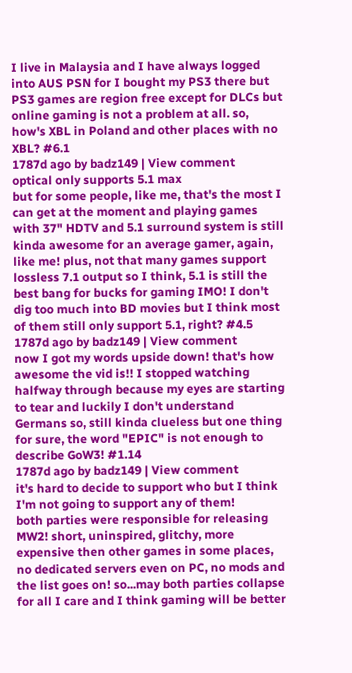I live in Malaysia and I have always logged into AUS PSN for I bought my PS3 there but PS3 games are region free except for DLCs but online gaming is not a problem at all. so, how's XBL in Poland and other places with no XBL? #6.1
1787d ago by badz149 | View comment
optical only supports 5.1 max
but for some people, like me, that's the most I can get at the moment and playing games with 37" HDTV and 5.1 surround system is still kinda awesome for an average gamer, again, like me! plus, not that many games support lossless 7.1 output so I think, 5.1 is still the best bang for bucks for gaming IMO! I don't dig too much into BD movies but I think most of them still only support 5.1, right? #4.5
1787d ago by badz149 | View comment
now I got my words upside down! that's how awesome the vid is!! I stopped watching halfway through because my eyes are starting to tear and luckily I don't understand Germans so, still kinda clueless but one thing for sure, the word "EPIC" is not enough to describe GoW3! #1.14
1787d ago by badz149 | View comment
it's hard to decide to support who but I think I'm not going to support any of them!
both parties were responsible for releasing MW2! short, uninspired, glitchy, more expensive then other games in some places, no dedicated servers even on PC, no mods and the list goes on! so...may both parties collapse for all I care and I think gaming will be better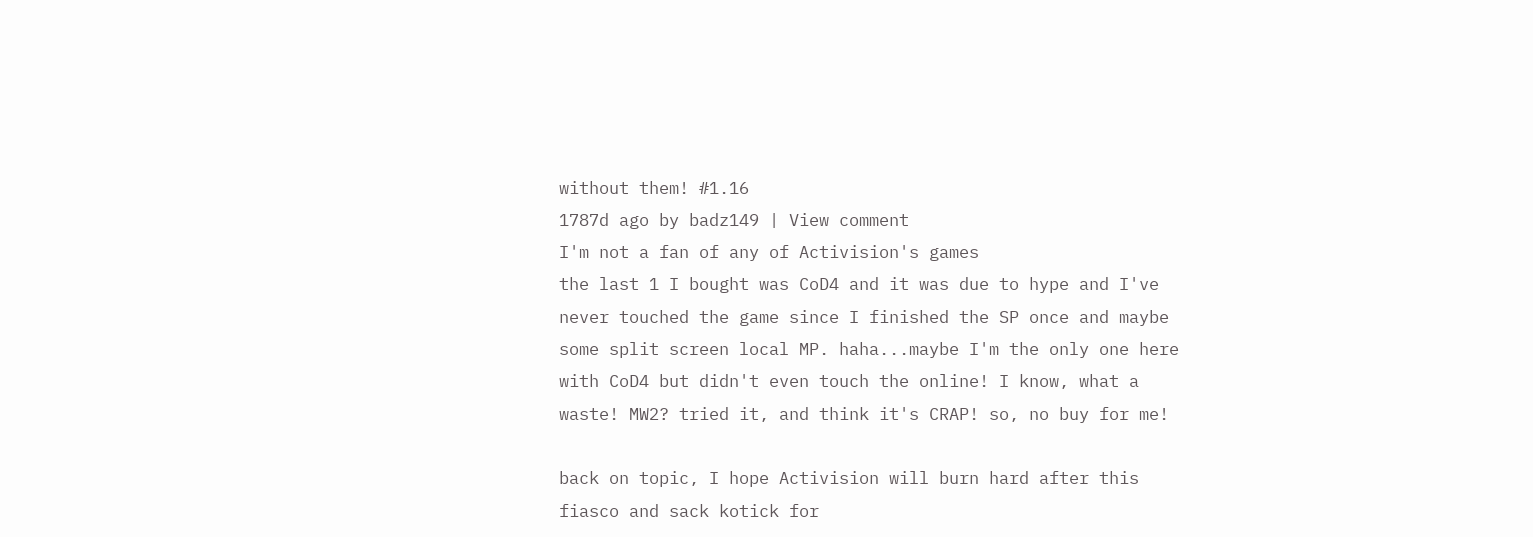without them! #1.16
1787d ago by badz149 | View comment
I'm not a fan of any of Activision's games
the last 1 I bought was CoD4 and it was due to hype and I've never touched the game since I finished the SP once and maybe some split screen local MP. haha...maybe I'm the only one here with CoD4 but didn't even touch the online! I know, what a waste! MW2? tried it, and think it's CRAP! so, no buy for me!

back on topic, I hope Activision will burn hard after this fiasco and sack kotick for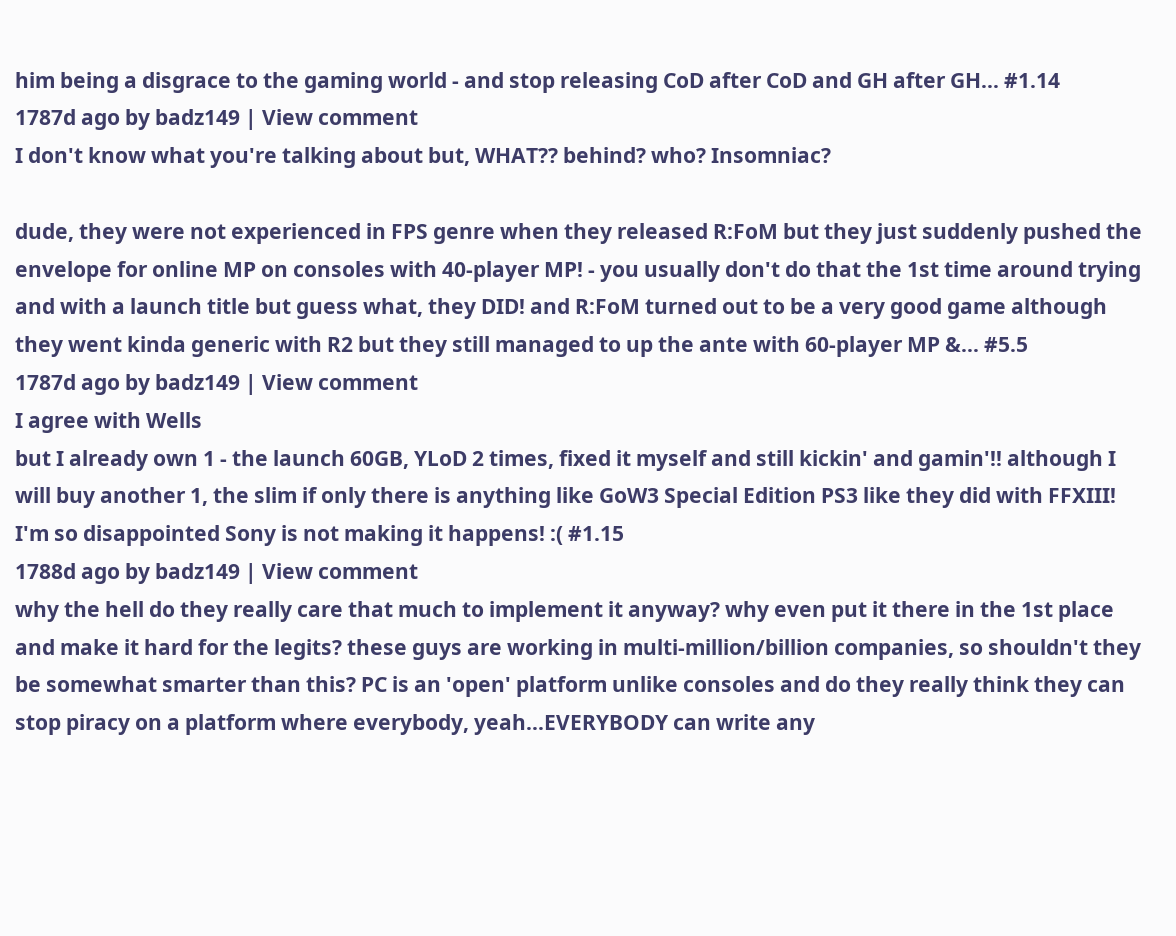him being a disgrace to the gaming world - and stop releasing CoD after CoD and GH after GH... #1.14
1787d ago by badz149 | View comment
I don't know what you're talking about but, WHAT?? behind? who? Insomniac?

dude, they were not experienced in FPS genre when they released R:FoM but they just suddenly pushed the envelope for online MP on consoles with 40-player MP! - you usually don't do that the 1st time around trying and with a launch title but guess what, they DID! and R:FoM turned out to be a very good game although they went kinda generic with R2 but they still managed to up the ante with 60-player MP &... #5.5
1787d ago by badz149 | View comment
I agree with Wells
but I already own 1 - the launch 60GB, YLoD 2 times, fixed it myself and still kickin' and gamin'!! although I will buy another 1, the slim if only there is anything like GoW3 Special Edition PS3 like they did with FFXIII! I'm so disappointed Sony is not making it happens! :( #1.15
1788d ago by badz149 | View comment
why the hell do they really care that much to implement it anyway? why even put it there in the 1st place and make it hard for the legits? these guys are working in multi-million/billion companies, so shouldn't they be somewhat smarter than this? PC is an 'open' platform unlike consoles and do they really think they can stop piracy on a platform where everybody, yeah...EVERYBODY can write any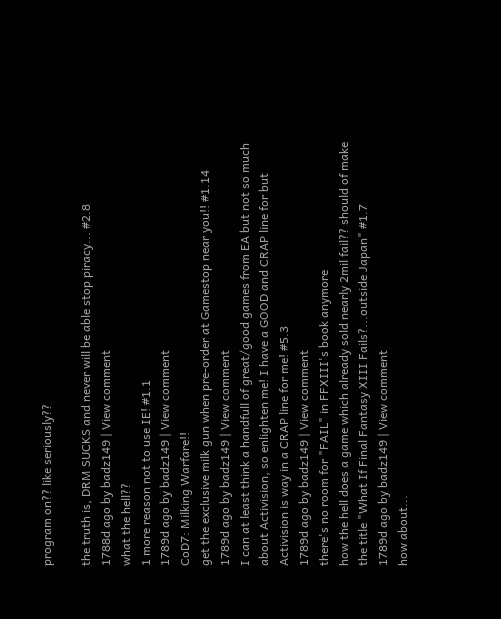program on?? like seriously??

the truth is, DRM SUCKS and never will be able stop piracy... #2.8
1788d ago by badz149 | View comment
what the hell??
1 more reason not to use IE! #1.1
1789d ago by badz149 | View comment
CoD7: Milking Warfare!!
get the exclusive milk gun when pre-order at Gamestop near you!! #1.14
1789d ago by badz149 | View comment
I can at least think a handfull of great/good games from EA but not so much about Activision, so enlighten me! I have a GOOD and CRAP line for but Activision is way in a CRAP line for me! #5.3
1789d ago by badz149 | View comment
there's no room for "FAIL" in FFXIII's book anymore
how the hell does a game which already sold nearly 2mil fail?? should of make the title "What If Final Fantasy XIII Fails?...outside Japan" #1.7
1789d ago by badz149 | View comment
how about...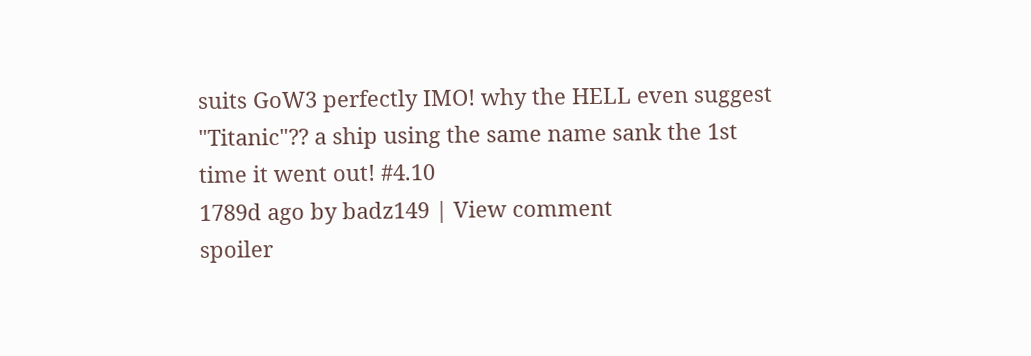suits GoW3 perfectly IMO! why the HELL even suggest "Titanic"?? a ship using the same name sank the 1st time it went out! #4.10
1789d ago by badz149 | View comment
spoiler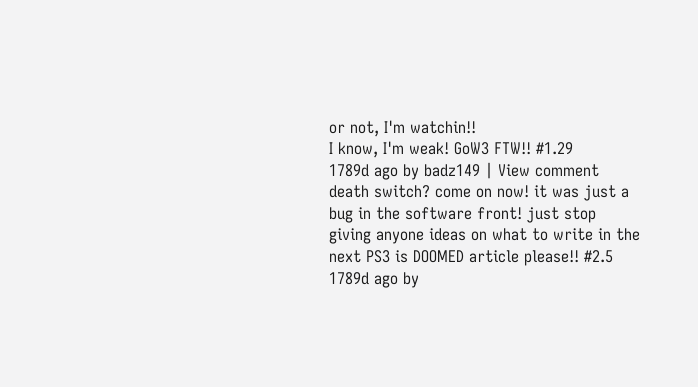or not, I'm watchin!!
I know, I'm weak! GoW3 FTW!! #1.29
1789d ago by badz149 | View comment
death switch? come on now! it was just a bug in the software front! just stop giving anyone ideas on what to write in the next PS3 is DOOMED article please!! #2.5
1789d ago by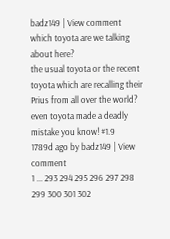badz149 | View comment
which toyota are we talking about here?
the usual toyota or the recent toyota which are recalling their Prius from all over the world? even toyota made a deadly mistake you know! #1.9
1789d ago by badz149 | View comment
1 ... 293 294 295 296 297 298 299 300 301 302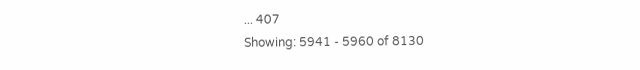... 407
Showing: 5941 - 5960 of 8130